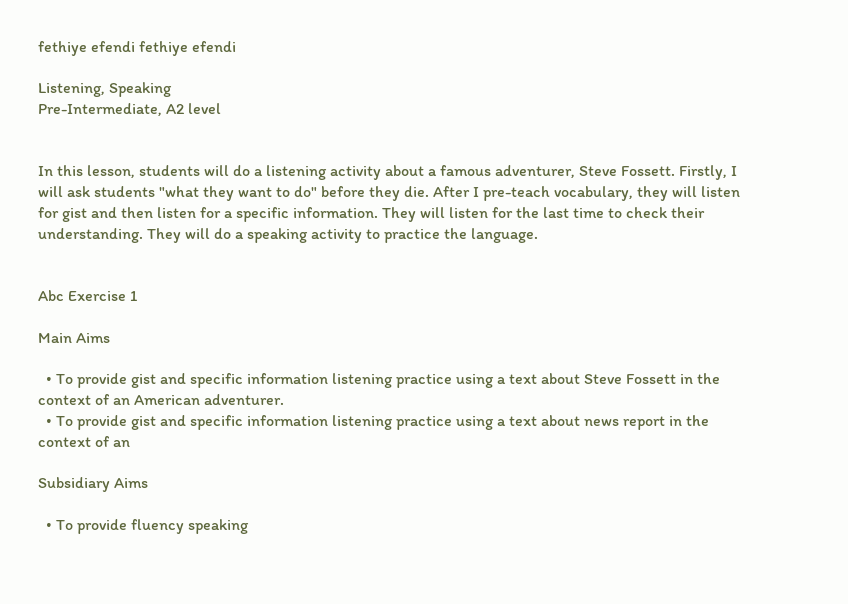fethiye efendi fethiye efendi

Listening, Speaking
Pre-Intermediate, A2 level


In this lesson, students will do a listening activity about a famous adventurer, Steve Fossett. Firstly, I will ask students "what they want to do" before they die. After I pre-teach vocabulary, they will listen for gist and then listen for a specific information. They will listen for the last time to check their understanding. They will do a speaking activity to practice the language.


Abc Exercise 1

Main Aims

  • To provide gist and specific information listening practice using a text about Steve Fossett in the context of an American adventurer.
  • To provide gist and specific information listening practice using a text about news report in the context of an

Subsidiary Aims

  • To provide fluency speaking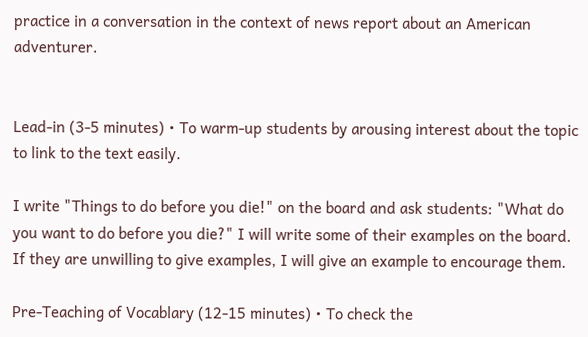practice in a conversation in the context of news report about an American adventurer.


Lead-in (3-5 minutes) • To warm-up students by arousing interest about the topic to link to the text easily.

I write "Things to do before you die!" on the board and ask students: "What do you want to do before you die?" I will write some of their examples on the board. If they are unwilling to give examples, I will give an example to encourage them.

Pre-Teaching of Vocablary (12-15 minutes) • To check the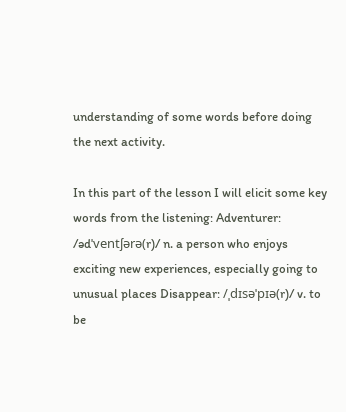understanding of some words before doing the next activity.

In this part of the lesson I will elicit some key words from the listening: Adventurer: /ədˈventʃərə(r)/ n. a person who enjoys exciting new experiences, especially going to unusual places Disappear: /ˌdɪsəˈpɪə(r)/ v. to be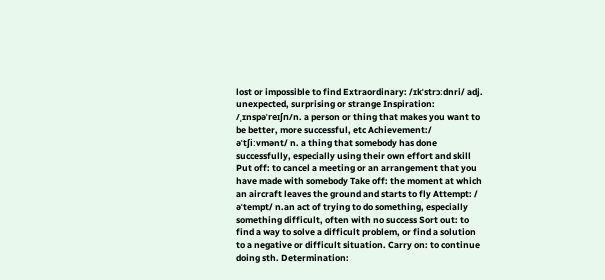lost or impossible to find Extraordinary: /ɪkˈstrɔːdnri/ adj. unexpected, surprising or strange Inspiration: /ˌɪnspəˈreɪʃn/n. a person or thing that makes you want to be better, more successful, etc Achievement:/ əˈtʃiːvmənt/ n. a thing that somebody has done successfully, especially using their own effort and skill Put off: to cancel a meeting or an arrangement that you have made with somebody Take off: the moment at which an aircraft leaves the ground and starts to fly Attempt: / əˈtempt/ n.an act of trying to do something, especially something difficult, often with no success Sort out: to find a way to solve a difficult problem, or find a solution to a negative or difficult situation. Carry on: to continue doing sth. Determination: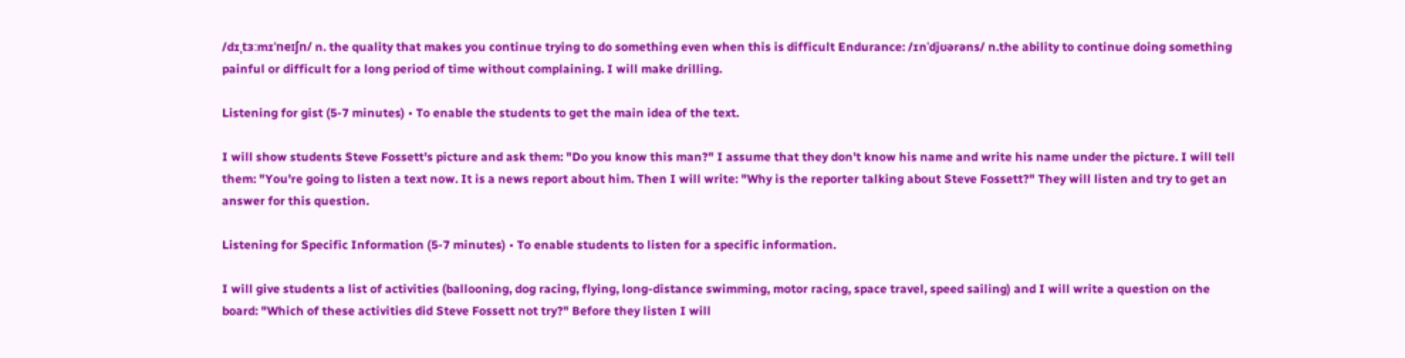/dɪˌtɜːmɪˈneɪʃn/ n. the quality that makes you continue trying to do something even when this is difficult Endurance: /ɪnˈdjʊərəns/ n.the ability to continue doing something painful or difficult for a long period of time without complaining. I will make drilling.

Listening for gist (5-7 minutes) • To enable the students to get the main idea of the text.

I will show students Steve Fossett's picture and ask them: "Do you know this man?" I assume that they don't know his name and write his name under the picture. I will tell them: "You're going to listen a text now. It is a news report about him. Then I will write: "Why is the reporter talking about Steve Fossett?" They will listen and try to get an answer for this question.

Listening for Specific Information (5-7 minutes) • To enable students to listen for a specific information.

I will give students a list of activities (ballooning, dog racing, flying, long-distance swimming, motor racing, space travel, speed sailing) and I will write a question on the board: "Which of these activities did Steve Fossett not try?" Before they listen I will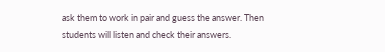ask them to work in pair and guess the answer. Then students will listen and check their answers.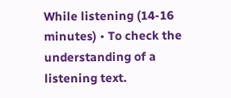While listening (14-16 minutes) • To check the understanding of a listening text.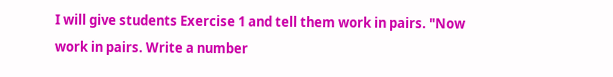I will give students Exercise 1 and tell them work in pairs. "Now work in pairs. Write a number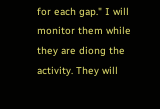for each gap." I will monitor them while they are diong the activity. They will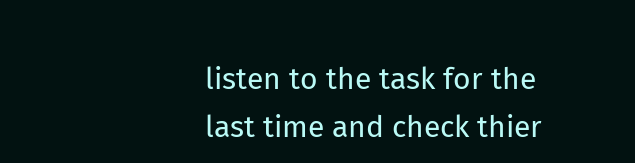listen to the task for the last time and check thier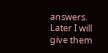answers. Later I will give them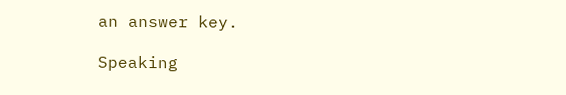an answer key.

Speaking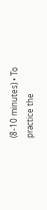(8-10 minutes) • To practice the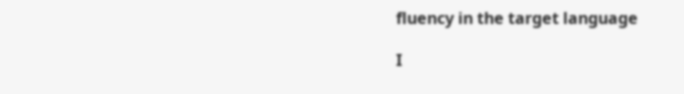fluency in the target language

I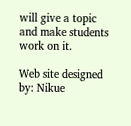will give a topic and make students work on it.

Web site designed by: Nikue